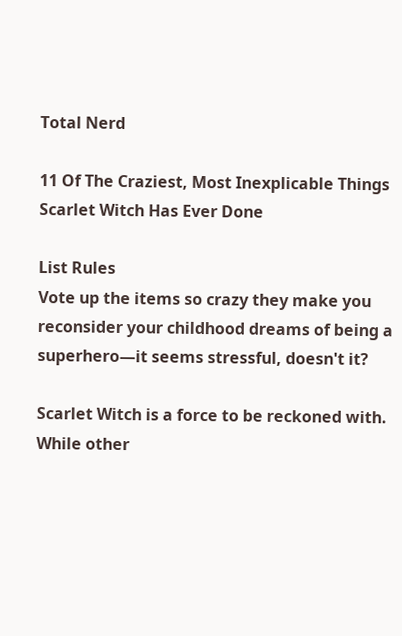Total Nerd

11 Of The Craziest, Most Inexplicable Things Scarlet Witch Has Ever Done

List Rules
Vote up the items so crazy they make you reconsider your childhood dreams of being a superhero—it seems stressful, doesn't it?

Scarlet Witch is a force to be reckoned with. While other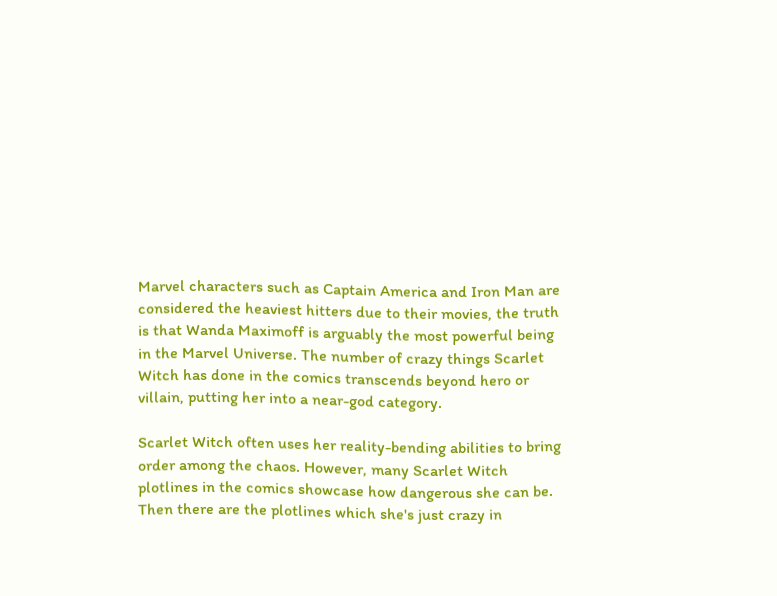Marvel characters such as Captain America and Iron Man are considered the heaviest hitters due to their movies, the truth is that Wanda Maximoff is arguably the most powerful being in the Marvel Universe. The number of crazy things Scarlet Witch has done in the comics transcends beyond hero or villain, putting her into a near-god category.

Scarlet Witch often uses her reality-bending abilities to bring order among the chaos. However, many Scarlet Witch plotlines in the comics showcase how dangerous she can be. Then there are the plotlines which she's just crazy in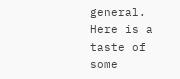general. Here is a taste of some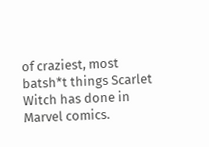of craziest, most batsh*t things Scarlet Witch has done in Marvel comics.